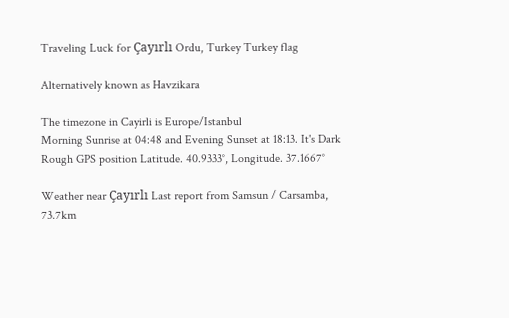Traveling Luck for Çayırlı Ordu, Turkey Turkey flag

Alternatively known as Havzikara

The timezone in Cayirli is Europe/Istanbul
Morning Sunrise at 04:48 and Evening Sunset at 18:13. It's Dark
Rough GPS position Latitude. 40.9333°, Longitude. 37.1667°

Weather near Çayırlı Last report from Samsun / Carsamba, 73.7km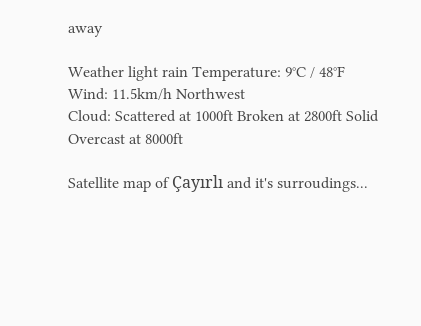away

Weather light rain Temperature: 9°C / 48°F
Wind: 11.5km/h Northwest
Cloud: Scattered at 1000ft Broken at 2800ft Solid Overcast at 8000ft

Satellite map of Çayırlı and it's surroudings...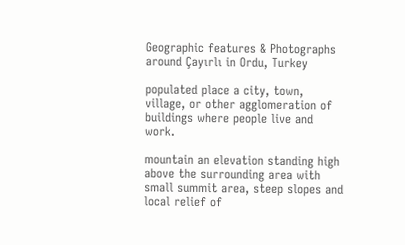Geographic features & Photographs around Çayırlı in Ordu, Turkey

populated place a city, town, village, or other agglomeration of buildings where people live and work.

mountain an elevation standing high above the surrounding area with small summit area, steep slopes and local relief of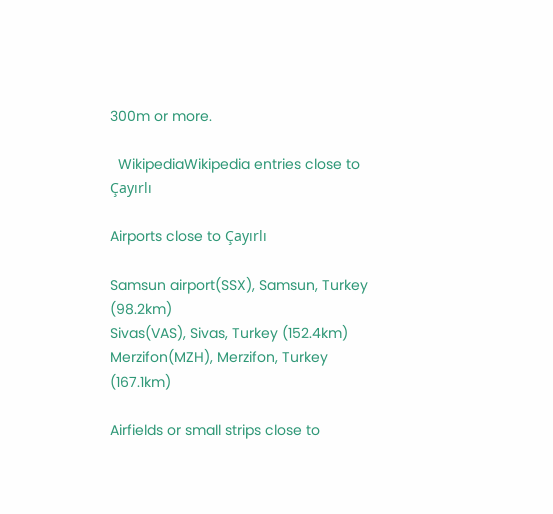300m or more.

  WikipediaWikipedia entries close to Çayırlı

Airports close to Çayırlı

Samsun airport(SSX), Samsun, Turkey (98.2km)
Sivas(VAS), Sivas, Turkey (152.4km)
Merzifon(MZH), Merzifon, Turkey (167.1km)

Airfields or small strips close to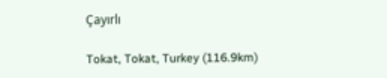Çayırlı

Tokat, Tokat, Turkey (116.9km)